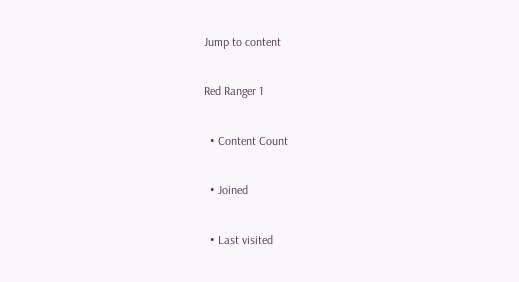Jump to content

Red Ranger 1

  • Content Count

  • Joined

  • Last visited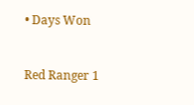• Days Won


Red Ranger 1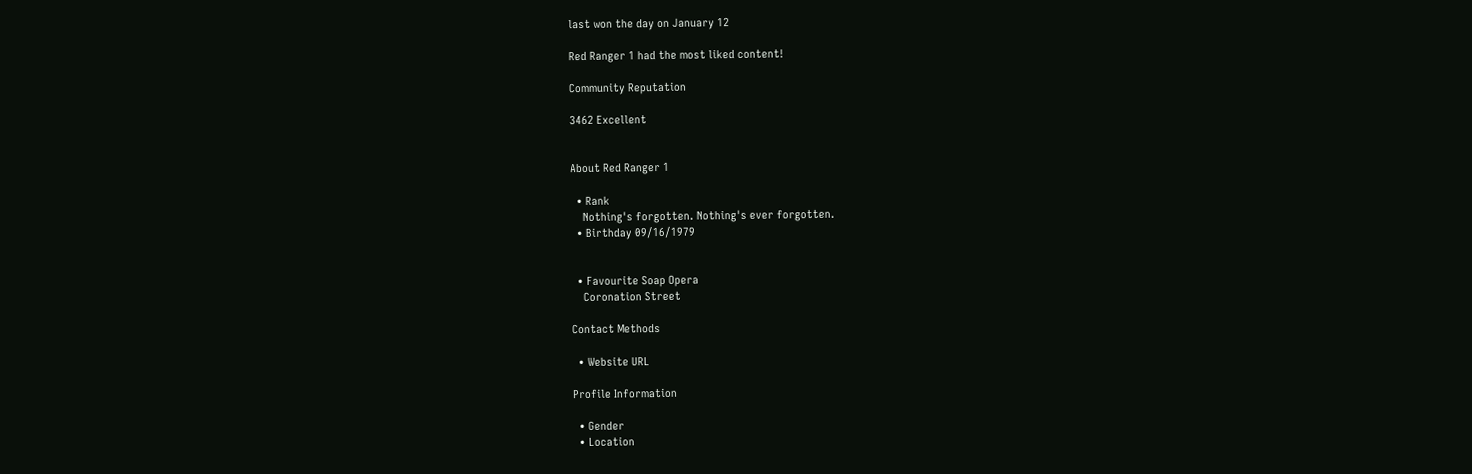last won the day on January 12

Red Ranger 1 had the most liked content!

Community Reputation

3462 Excellent


About Red Ranger 1

  • Rank
    Nothing's forgotten. Nothing's ever forgotten.
  • Birthday 09/16/1979


  • Favourite Soap Opera
    Coronation Street

Contact Methods

  • Website URL

Profile Information

  • Gender
  • Location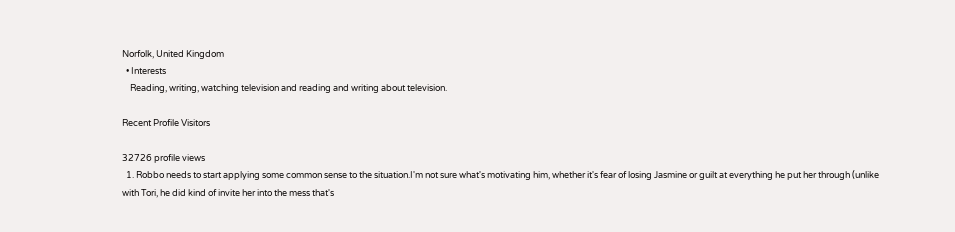Norfolk, United Kingdom
  • Interests
    Reading, writing, watching television and reading and writing about television.

Recent Profile Visitors

32726 profile views
  1. Robbo needs to start applying some common sense to the situation.I'm not sure what's motivating him, whether it's fear of losing Jasmine or guilt at everything he put her through (unlike with Tori, he did kind of invite her into the mess that's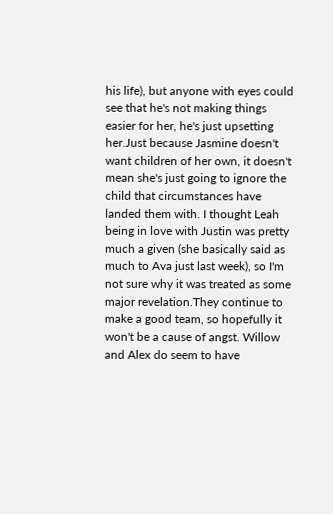his life), but anyone with eyes could see that he's not making things easier for her, he's just upsetting her.Just because Jasmine doesn't want children of her own, it doesn't mean she's just going to ignore the child that circumstances have landed them with. I thought Leah being in love with Justin was pretty much a given (she basically said as much to Ava just last week), so I'm not sure why it was treated as some major revelation.They continue to make a good team, so hopefully it won't be a cause of angst. Willow and Alex do seem to have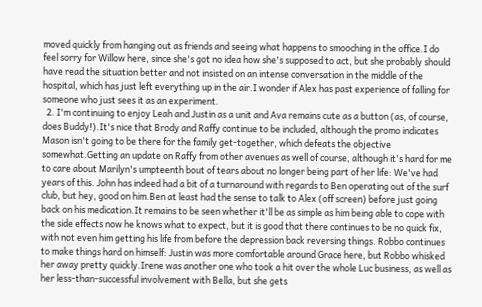moved quickly from hanging out as friends and seeing what happens to smooching in the office.I do feel sorry for Willow here, since she's got no idea how she's supposed to act, but she probably should have read the situation better and not insisted on an intense conversation in the middle of the hospital, which has just left everything up in the air.I wonder if Alex has past experience of falling for someone who just sees it as an experiment.
  2. I'm continuing to enjoy Leah and Justin as a unit and Ava remains cute as a button (as, of course, does Buddy!).It's nice that Brody and Raffy continue to be included, although the promo indicates Mason isn't going to be there for the family get-together, which defeats the objective somewhat.Getting an update on Raffy from other avenues as well of course, although it's hard for me to care about Marilyn's umpteenth bout of tears about no longer being part of her life: We've had years of this. John has indeed had a bit of a turnaround with regards to Ben operating out of the surf club, but hey, good on him.Ben at least had the sense to talk to Alex (off screen) before just going back on his medication.It remains to be seen whether it'll be as simple as him being able to cope with the side effects now he knows what to expect, but it is good that there continues to be no quick fix, with not even him getting his life from before the depression back reversing things. Robbo continues to make things hard on himself: Justin was more comfortable around Grace here, but Robbo whisked her away pretty quickly.Irene was another one who took a hit over the whole Luc business, as well as her less-than-successful involvement with Bella, but she gets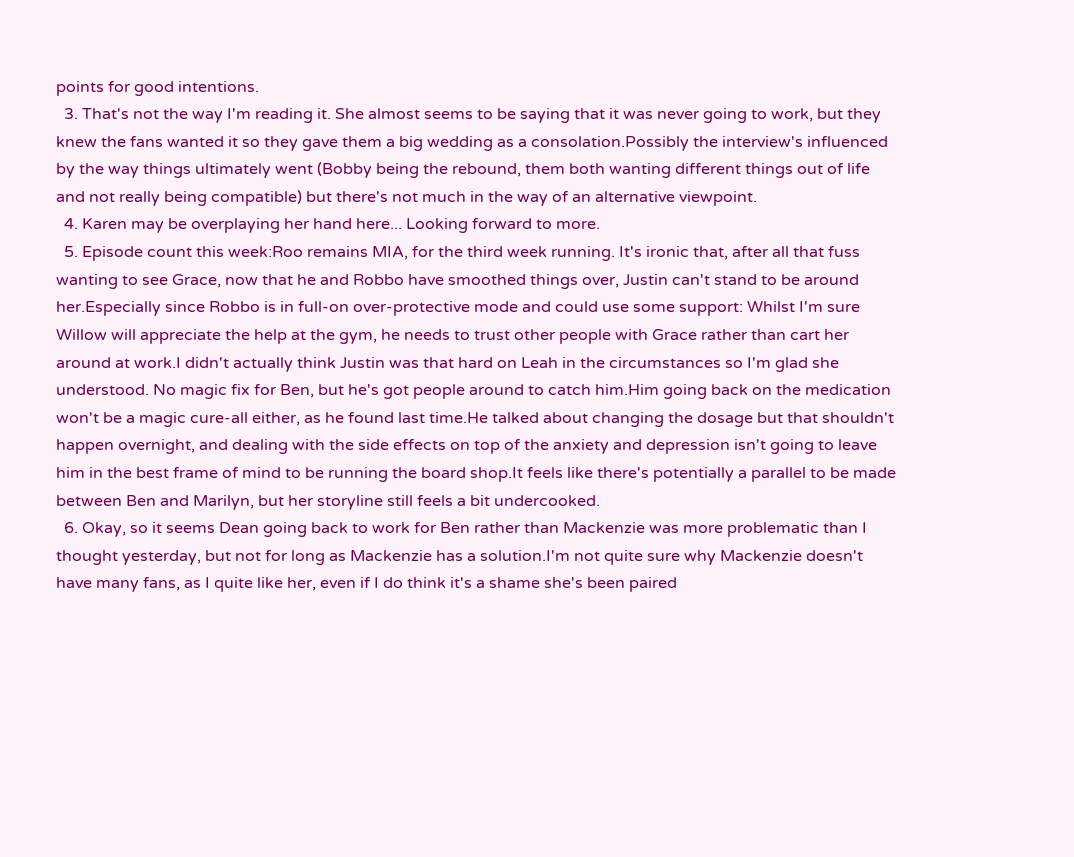points for good intentions.
  3. That's not the way I'm reading it. She almost seems to be saying that it was never going to work, but they knew the fans wanted it so they gave them a big wedding as a consolation.Possibly the interview's influenced by the way things ultimately went (Bobby being the rebound, them both wanting different things out of life and not really being compatible) but there's not much in the way of an alternative viewpoint.
  4. Karen may be overplaying her hand here... Looking forward to more.
  5. Episode count this week:Roo remains MIA, for the third week running. It's ironic that, after all that fuss wanting to see Grace, now that he and Robbo have smoothed things over, Justin can't stand to be around her.Especially since Robbo is in full-on over-protective mode and could use some support: Whilst I'm sure Willow will appreciate the help at the gym, he needs to trust other people with Grace rather than cart her around at work.I didn't actually think Justin was that hard on Leah in the circumstances so I'm glad she understood. No magic fix for Ben, but he's got people around to catch him.Him going back on the medication won't be a magic cure-all either, as he found last time.He talked about changing the dosage but that shouldn't happen overnight, and dealing with the side effects on top of the anxiety and depression isn't going to leave him in the best frame of mind to be running the board shop.It feels like there's potentially a parallel to be made between Ben and Marilyn, but her storyline still feels a bit undercooked.
  6. Okay, so it seems Dean going back to work for Ben rather than Mackenzie was more problematic than I thought yesterday, but not for long as Mackenzie has a solution.I'm not quite sure why Mackenzie doesn't have many fans, as I quite like her, even if I do think it's a shame she's been paired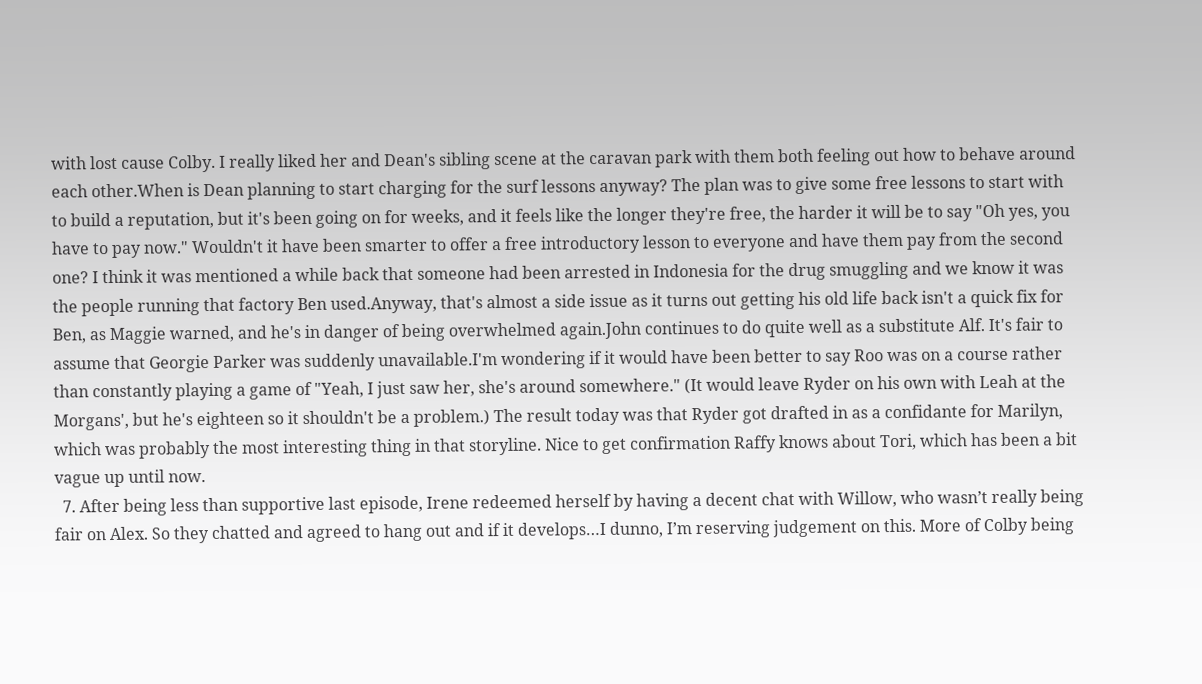with lost cause Colby. I really liked her and Dean's sibling scene at the caravan park with them both feeling out how to behave around each other.When is Dean planning to start charging for the surf lessons anyway? The plan was to give some free lessons to start with to build a reputation, but it's been going on for weeks, and it feels like the longer they're free, the harder it will be to say "Oh yes, you have to pay now." Wouldn't it have been smarter to offer a free introductory lesson to everyone and have them pay from the second one? I think it was mentioned a while back that someone had been arrested in Indonesia for the drug smuggling and we know it was the people running that factory Ben used.Anyway, that's almost a side issue as it turns out getting his old life back isn't a quick fix for Ben, as Maggie warned, and he's in danger of being overwhelmed again.John continues to do quite well as a substitute Alf. It's fair to assume that Georgie Parker was suddenly unavailable.I'm wondering if it would have been better to say Roo was on a course rather than constantly playing a game of "Yeah, I just saw her, she's around somewhere." (It would leave Ryder on his own with Leah at the Morgans', but he's eighteen so it shouldn't be a problem.) The result today was that Ryder got drafted in as a confidante for Marilyn, which was probably the most interesting thing in that storyline. Nice to get confirmation Raffy knows about Tori, which has been a bit vague up until now.
  7. After being less than supportive last episode, Irene redeemed herself by having a decent chat with Willow, who wasn’t really being fair on Alex. So they chatted and agreed to hang out and if it develops…I dunno, I’m reserving judgement on this. More of Colby being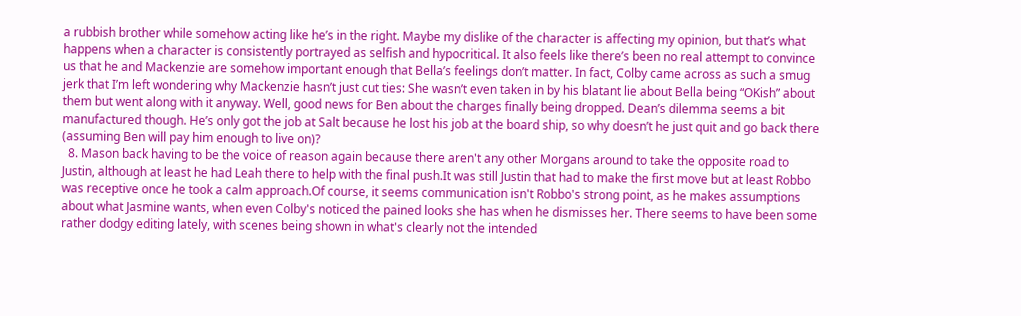a rubbish brother while somehow acting like he’s in the right. Maybe my dislike of the character is affecting my opinion, but that’s what happens when a character is consistently portrayed as selfish and hypocritical. It also feels like there’s been no real attempt to convince us that he and Mackenzie are somehow important enough that Bella’s feelings don’t matter. In fact, Colby came across as such a smug jerk that I’m left wondering why Mackenzie hasn’t just cut ties: She wasn’t even taken in by his blatant lie about Bella being “OKish” about them but went along with it anyway. Well, good news for Ben about the charges finally being dropped. Dean’s dilemma seems a bit manufactured though. He’s only got the job at Salt because he lost his job at the board ship, so why doesn’t he just quit and go back there (assuming Ben will pay him enough to live on)?
  8. Mason back having to be the voice of reason again because there aren't any other Morgans around to take the opposite road to Justin, although at least he had Leah there to help with the final push.It was still Justin that had to make the first move but at least Robbo was receptive once he took a calm approach.Of course, it seems communication isn't Robbo's strong point, as he makes assumptions about what Jasmine wants, when even Colby's noticed the pained looks she has when he dismisses her. There seems to have been some rather dodgy editing lately, with scenes being shown in what's clearly not the intended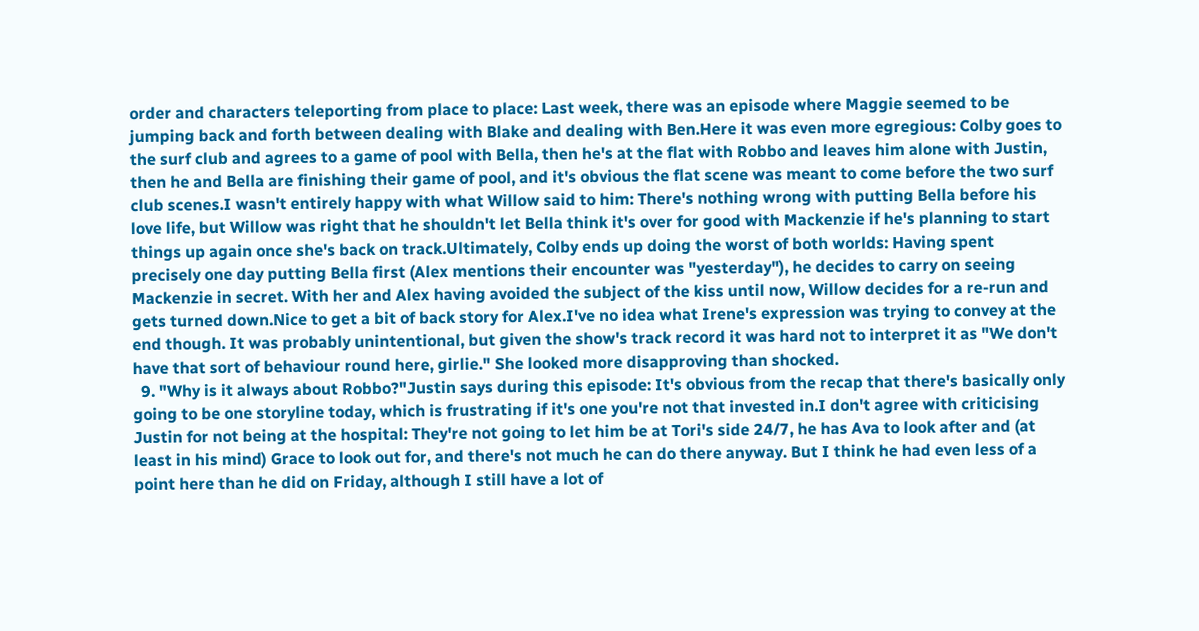order and characters teleporting from place to place: Last week, there was an episode where Maggie seemed to be jumping back and forth between dealing with Blake and dealing with Ben.Here it was even more egregious: Colby goes to the surf club and agrees to a game of pool with Bella, then he's at the flat with Robbo and leaves him alone with Justin, then he and Bella are finishing their game of pool, and it's obvious the flat scene was meant to come before the two surf club scenes.I wasn't entirely happy with what Willow said to him: There's nothing wrong with putting Bella before his love life, but Willow was right that he shouldn't let Bella think it's over for good with Mackenzie if he's planning to start things up again once she's back on track.Ultimately, Colby ends up doing the worst of both worlds: Having spent precisely one day putting Bella first (Alex mentions their encounter was "yesterday"), he decides to carry on seeing Mackenzie in secret. With her and Alex having avoided the subject of the kiss until now, Willow decides for a re-run and gets turned down.Nice to get a bit of back story for Alex.I've no idea what Irene's expression was trying to convey at the end though. It was probably unintentional, but given the show's track record it was hard not to interpret it as "We don't have that sort of behaviour round here, girlie." She looked more disapproving than shocked.
  9. "Why is it always about Robbo?"Justin says during this episode: It's obvious from the recap that there's basically only going to be one storyline today, which is frustrating if it's one you're not that invested in.I don't agree with criticising Justin for not being at the hospital: They're not going to let him be at Tori's side 24/7, he has Ava to look after and (at least in his mind) Grace to look out for, and there's not much he can do there anyway. But I think he had even less of a point here than he did on Friday, although I still have a lot of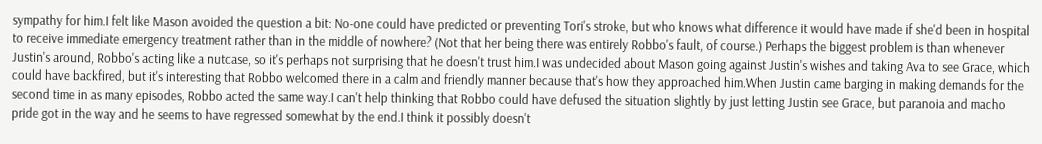sympathy for him.I felt like Mason avoided the question a bit: No-one could have predicted or preventing Tori's stroke, but who knows what difference it would have made if she'd been in hospital to receive immediate emergency treatment rather than in the middle of nowhere? (Not that her being there was entirely Robbo's fault, of course.) Perhaps the biggest problem is than whenever Justin's around, Robbo's acting like a nutcase, so it's perhaps not surprising that he doesn't trust him.I was undecided about Mason going against Justin's wishes and taking Ava to see Grace, which could have backfired, but it's interesting that Robbo welcomed there in a calm and friendly manner because that's how they approached him.When Justin came barging in making demands for the second time in as many episodes, Robbo acted the same way.I can't help thinking that Robbo could have defused the situation slightly by just letting Justin see Grace, but paranoia and macho pride got in the way and he seems to have regressed somewhat by the end.I think it possibly doesn't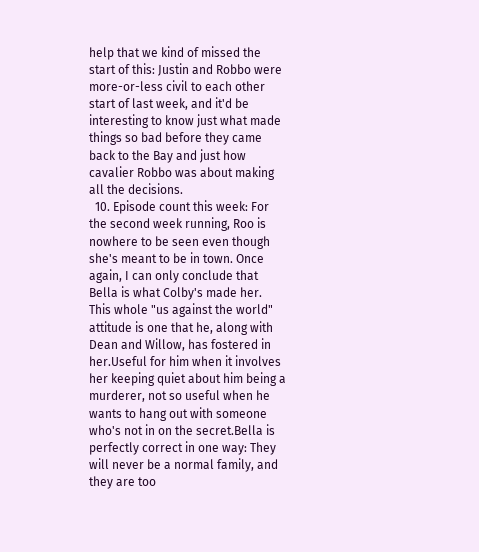help that we kind of missed the start of this: Justin and Robbo were more-or-less civil to each other start of last week, and it'd be interesting to know just what made things so bad before they came back to the Bay and just how cavalier Robbo was about making all the decisions.
  10. Episode count this week: For the second week running, Roo is nowhere to be seen even though she's meant to be in town. Once again, I can only conclude that Bella is what Colby's made her. This whole "us against the world" attitude is one that he, along with Dean and Willow, has fostered in her.Useful for him when it involves her keeping quiet about him being a murderer, not so useful when he wants to hang out with someone who's not in on the secret.Bella is perfectly correct in one way: They will never be a normal family, and they are too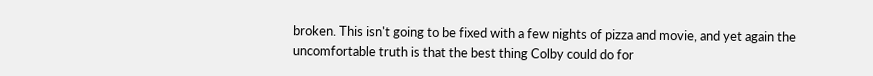broken. This isn't going to be fixed with a few nights of pizza and movie, and yet again the uncomfortable truth is that the best thing Colby could do for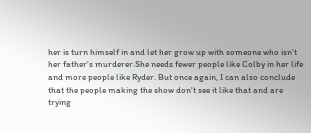her is turn himself in and let her grow up with someone who isn't her father's murderer.She needs fewer people like Colby in her life and more people like Ryder. But once again, I can also conclude that the people making the show don't see it like that and are trying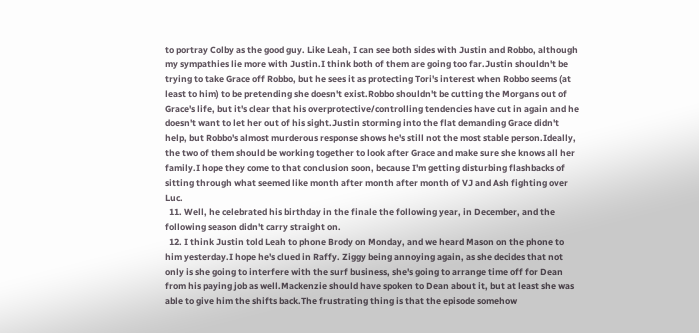to portray Colby as the good guy. Like Leah, I can see both sides with Justin and Robbo, although my sympathies lie more with Justin.I think both of them are going too far.Justin shouldn't be trying to take Grace off Robbo, but he sees it as protecting Tori's interest when Robbo seems (at least to him) to be pretending she doesn't exist.Robbo shouldn't be cutting the Morgans out of Grace's life, but it's clear that his overprotective/controlling tendencies have cut in again and he doesn't want to let her out of his sight.Justin storming into the flat demanding Grace didn't help, but Robbo's almost murderous response shows he's still not the most stable person.Ideally, the two of them should be working together to look after Grace and make sure she knows all her family.I hope they come to that conclusion soon, because I'm getting disturbing flashbacks of sitting through what seemed like month after month after month of VJ and Ash fighting over Luc.
  11. Well, he celebrated his birthday in the finale the following year, in December, and the following season didn't carry straight on.
  12. I think Justin told Leah to phone Brody on Monday, and we heard Mason on the phone to him yesterday.I hope he's clued in Raffy. Ziggy being annoying again, as she decides that not only is she going to interfere with the surf business, she's going to arrange time off for Dean from his paying job as well.Mackenzie should have spoken to Dean about it, but at least she was able to give him the shifts back.The frustrating thing is that the episode somehow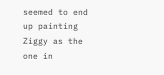seemed to end up painting Ziggy as the one in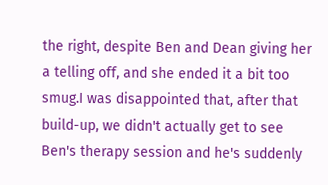the right, despite Ben and Dean giving her a telling off, and she ended it a bit too smug.I was disappointed that, after that build-up, we didn't actually get to see Ben's therapy session and he's suddenly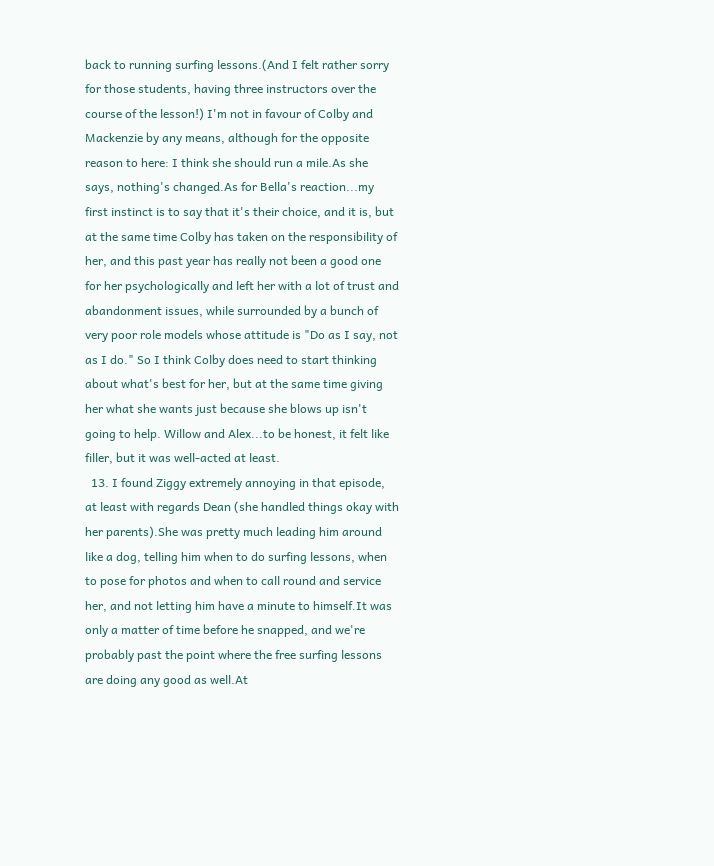back to running surfing lessons.(And I felt rather sorry for those students, having three instructors over the course of the lesson!) I'm not in favour of Colby and Mackenzie by any means, although for the opposite reason to here: I think she should run a mile.As she says, nothing's changed.As for Bella's reaction...my first instinct is to say that it's their choice, and it is, but at the same time Colby has taken on the responsibility of her, and this past year has really not been a good one for her psychologically and left her with a lot of trust and abandonment issues, while surrounded by a bunch of very poor role models whose attitude is "Do as I say, not as I do." So I think Colby does need to start thinking about what's best for her, but at the same time giving her what she wants just because she blows up isn't going to help. Willow and Alex...to be honest, it felt like filler, but it was well-acted at least.
  13. I found Ziggy extremely annoying in that episode, at least with regards Dean (she handled things okay with her parents).She was pretty much leading him around like a dog, telling him when to do surfing lessons, when to pose for photos and when to call round and service her, and not letting him have a minute to himself.It was only a matter of time before he snapped, and we're probably past the point where the free surfing lessons are doing any good as well.At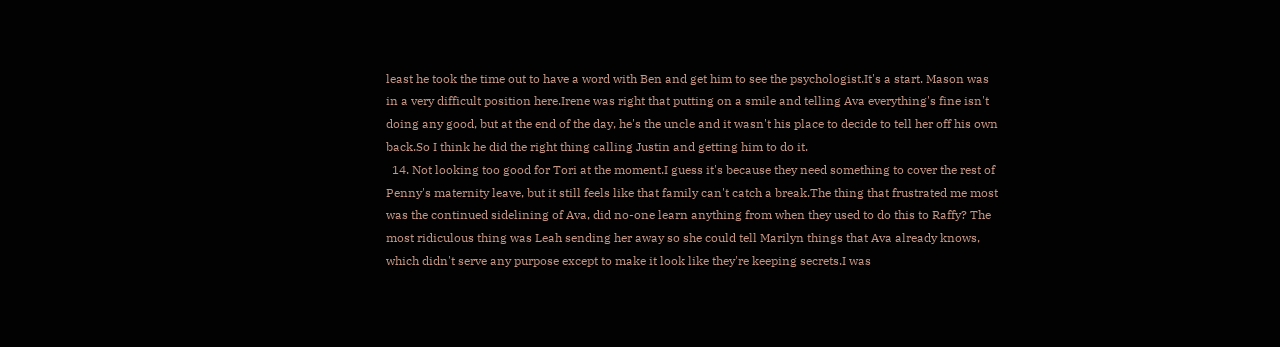least he took the time out to have a word with Ben and get him to see the psychologist.It's a start. Mason was in a very difficult position here.Irene was right that putting on a smile and telling Ava everything's fine isn't doing any good, but at the end of the day, he's the uncle and it wasn't his place to decide to tell her off his own back.So I think he did the right thing calling Justin and getting him to do it.
  14. Not looking too good for Tori at the moment.I guess it's because they need something to cover the rest of Penny's maternity leave, but it still feels like that family can't catch a break.The thing that frustrated me most was the continued sidelining of Ava, did no-one learn anything from when they used to do this to Raffy? The most ridiculous thing was Leah sending her away so she could tell Marilyn things that Ava already knows, which didn't serve any purpose except to make it look like they're keeping secrets.I was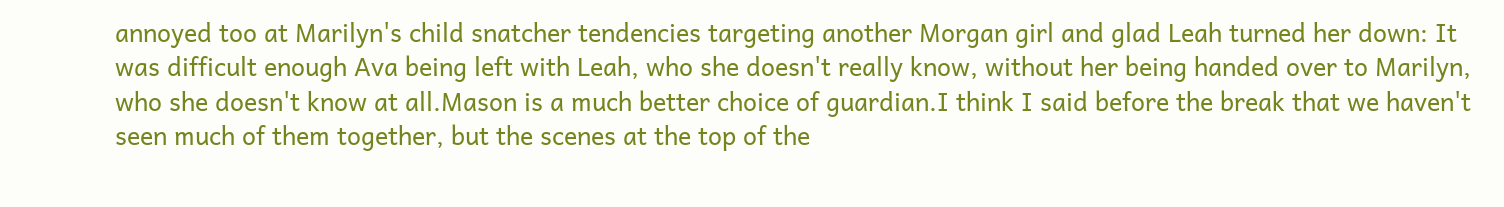annoyed too at Marilyn's child snatcher tendencies targeting another Morgan girl and glad Leah turned her down: It was difficult enough Ava being left with Leah, who she doesn't really know, without her being handed over to Marilyn, who she doesn't know at all.Mason is a much better choice of guardian.I think I said before the break that we haven't seen much of them together, but the scenes at the top of the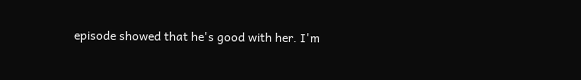episode showed that he's good with her. I'm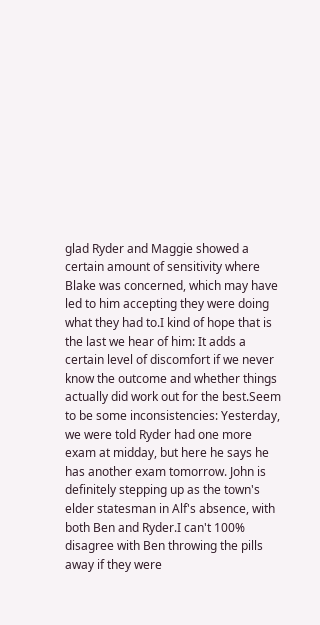glad Ryder and Maggie showed a certain amount of sensitivity where Blake was concerned, which may have led to him accepting they were doing what they had to.I kind of hope that is the last we hear of him: It adds a certain level of discomfort if we never know the outcome and whether things actually did work out for the best.Seem to be some inconsistencies: Yesterday, we were told Ryder had one more exam at midday, but here he says he has another exam tomorrow. John is definitely stepping up as the town's elder statesman in Alf's absence, with both Ben and Ryder.I can't 100% disagree with Ben throwing the pills away if they were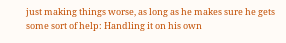just making things worse, as long as he makes sure he gets some sort of help: Handling it on his own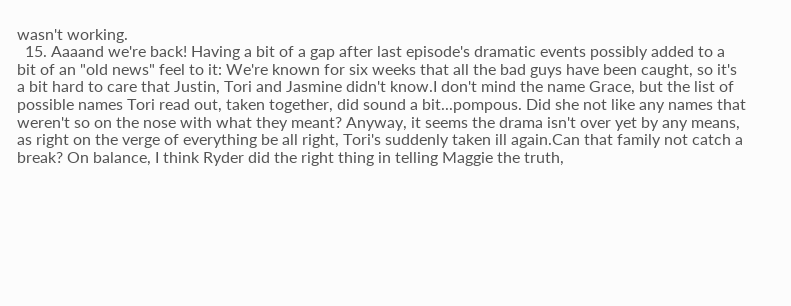wasn't working.
  15. Aaaand we're back! Having a bit of a gap after last episode's dramatic events possibly added to a bit of an "old news" feel to it: We're known for six weeks that all the bad guys have been caught, so it's a bit hard to care that Justin, Tori and Jasmine didn't know.I don't mind the name Grace, but the list of possible names Tori read out, taken together, did sound a bit...pompous. Did she not like any names that weren't so on the nose with what they meant? Anyway, it seems the drama isn't over yet by any means, as right on the verge of everything be all right, Tori's suddenly taken ill again.Can that family not catch a break? On balance, I think Ryder did the right thing in telling Maggie the truth,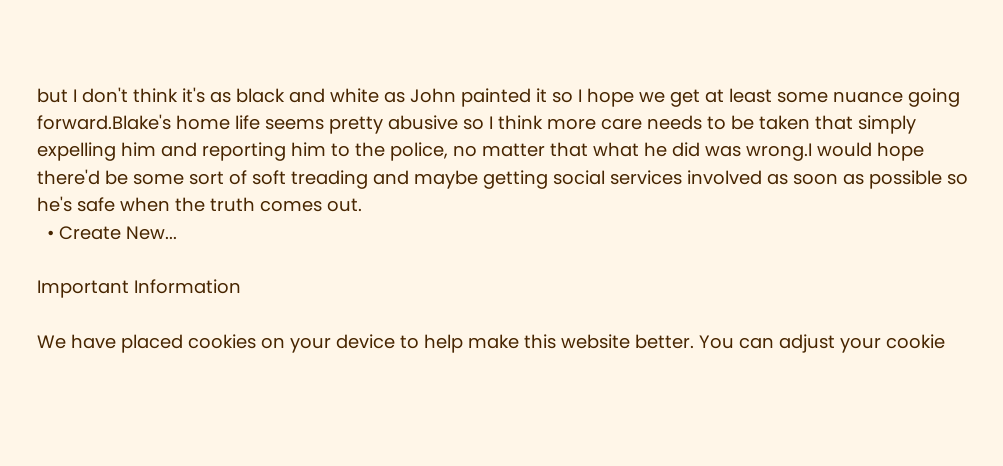but I don't think it's as black and white as John painted it so I hope we get at least some nuance going forward.Blake's home life seems pretty abusive so I think more care needs to be taken that simply expelling him and reporting him to the police, no matter that what he did was wrong.I would hope there'd be some sort of soft treading and maybe getting social services involved as soon as possible so he's safe when the truth comes out.
  • Create New...

Important Information

We have placed cookies on your device to help make this website better. You can adjust your cookie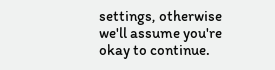settings, otherwise we'll assume you're okay to continue.